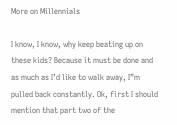More on Millennials

I know, I know, why keep beating up on these kids? Because it must be done and as much as I’d like to walk away, I”m pulled back constantly. Ok, first I should mention that part two of the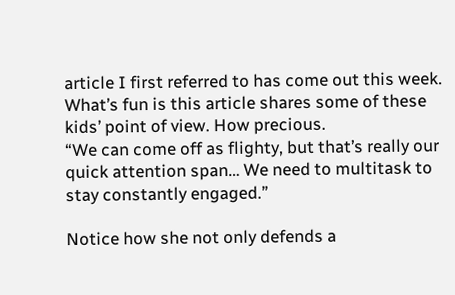article I first referred to has come out this week. What’s fun is this article shares some of these kids’ point of view. How precious.
“We can come off as flighty, but that’s really our quick attention span… We need to multitask to stay constantly engaged.”

Notice how she not only defends a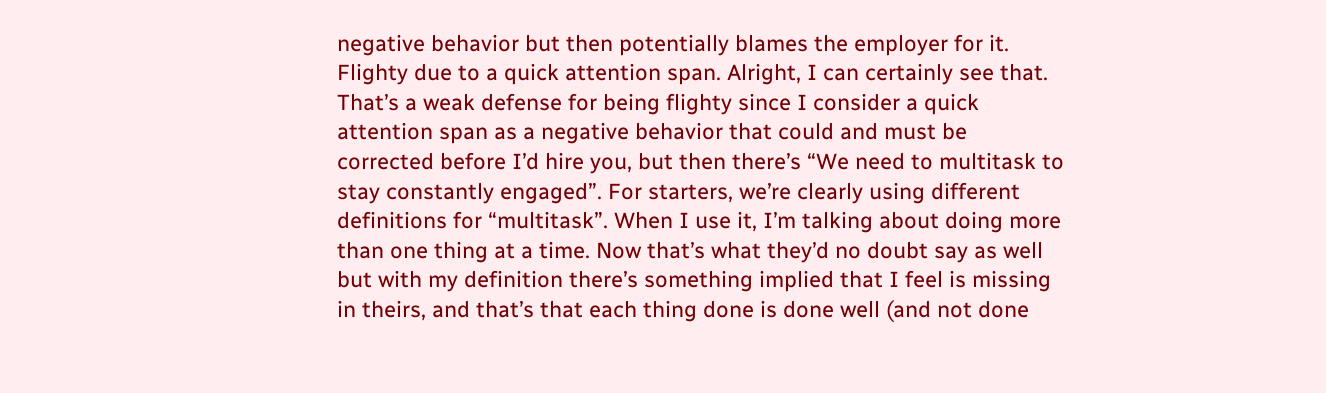negative behavior but then potentially blames the employer for it. Flighty due to a quick attention span. Alright, I can certainly see that. That’s a weak defense for being flighty since I consider a quick attention span as a negative behavior that could and must be corrected before I’d hire you, but then there’s “We need to multitask to stay constantly engaged”. For starters, we’re clearly using different definitions for “multitask”. When I use it, I’m talking about doing more than one thing at a time. Now that’s what they’d no doubt say as well but with my definition there’s something implied that I feel is missing in theirs, and that’s that each thing done is done well (and not done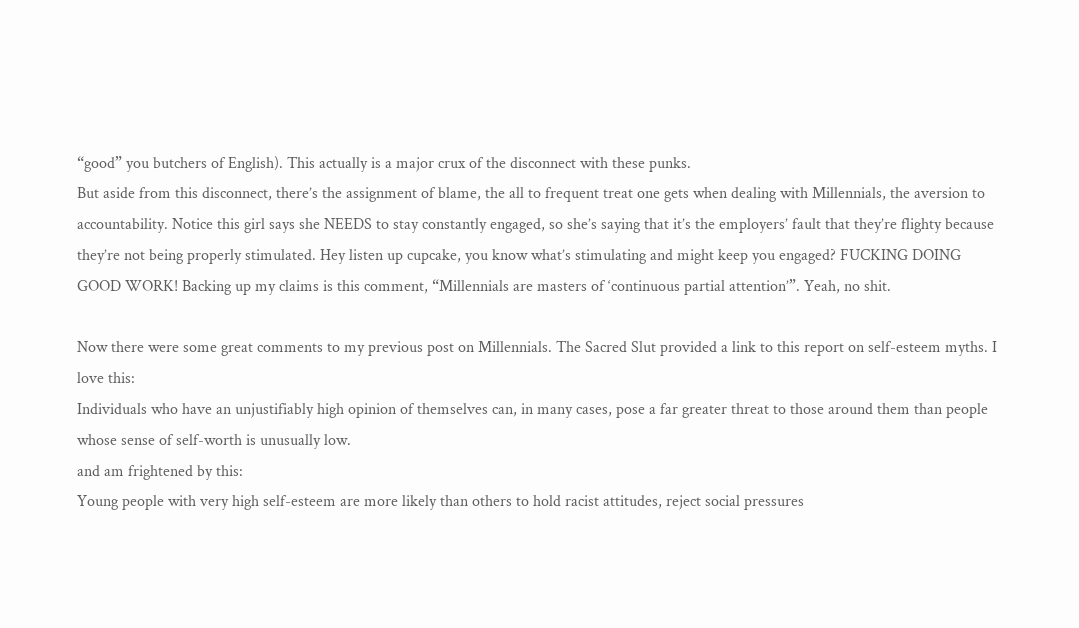“good” you butchers of English). This actually is a major crux of the disconnect with these punks.
But aside from this disconnect, there’s the assignment of blame, the all to frequent treat one gets when dealing with Millennials, the aversion to accountability. Notice this girl says she NEEDS to stay constantly engaged, so she’s saying that it’s the employers’ fault that they’re flighty because they’re not being properly stimulated. Hey listen up cupcake, you know what’s stimulating and might keep you engaged? FUCKING DOING GOOD WORK! Backing up my claims is this comment, “Millennials are masters of ‘continuous partial attention’”. Yeah, no shit.

Now there were some great comments to my previous post on Millennials. The Sacred Slut provided a link to this report on self-esteem myths. I love this:
Individuals who have an unjustifiably high opinion of themselves can, in many cases, pose a far greater threat to those around them than people whose sense of self-worth is unusually low.
and am frightened by this:
Young people with very high self-esteem are more likely than others to hold racist attitudes, reject social pressures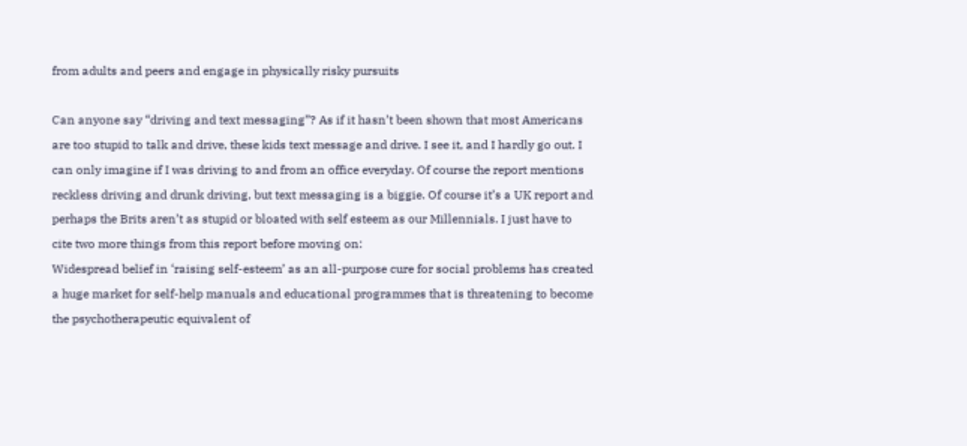from adults and peers and engage in physically risky pursuits

Can anyone say “driving and text messaging”? As if it hasn’t been shown that most Americans are too stupid to talk and drive, these kids text message and drive. I see it, and I hardly go out. I can only imagine if I was driving to and from an office everyday. Of course the report mentions reckless driving and drunk driving, but text messaging is a biggie. Of course it’s a UK report and perhaps the Brits aren’t as stupid or bloated with self esteem as our Millennials. I just have to cite two more things from this report before moving on:
Widespread belief in ‘raising self-esteem’ as an all-purpose cure for social problems has created a huge market for self-help manuals and educational programmes that is threatening to become the psychotherapeutic equivalent of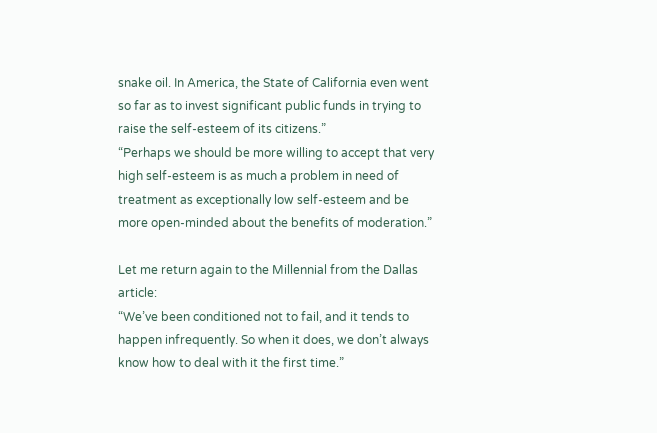snake oil. In America, the State of California even went so far as to invest significant public funds in trying to raise the self-esteem of its citizens.”
“Perhaps we should be more willing to accept that very high self-esteem is as much a problem in need of treatment as exceptionally low self-esteem and be more open-minded about the benefits of moderation.”

Let me return again to the Millennial from the Dallas article:
“We’ve been conditioned not to fail, and it tends to happen infrequently. So when it does, we don’t always know how to deal with it the first time.”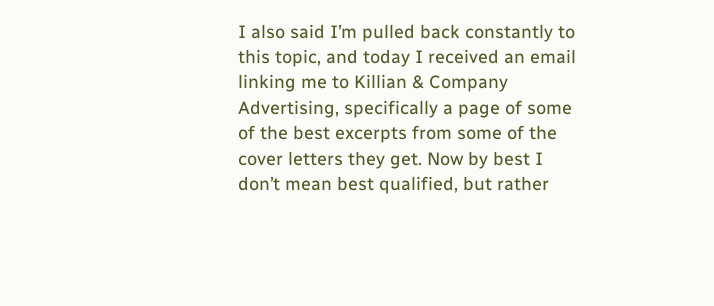I also said I’m pulled back constantly to this topic, and today I received an email linking me to Killian & Company Advertising, specifically a page of some of the best excerpts from some of the cover letters they get. Now by best I don’t mean best qualified, but rather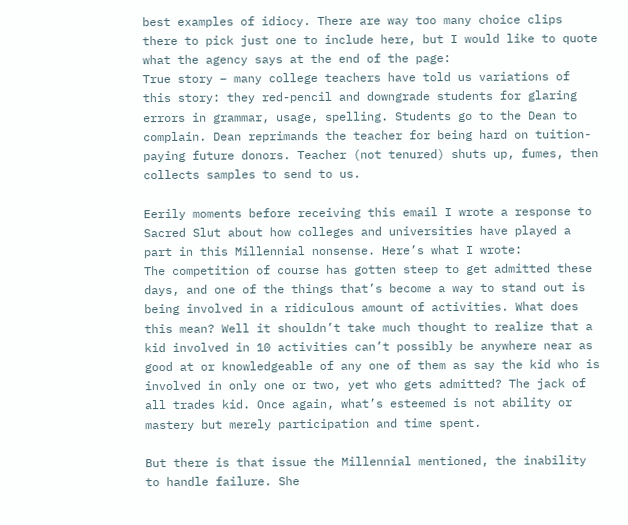best examples of idiocy. There are way too many choice clips there to pick just one to include here, but I would like to quote what the agency says at the end of the page:
True story – many college teachers have told us variations of this story: they red-pencil and downgrade students for glaring errors in grammar, usage, spelling. Students go to the Dean to complain. Dean reprimands the teacher for being hard on tuition-paying future donors. Teacher (not tenured) shuts up, fumes, then collects samples to send to us.

Eerily moments before receiving this email I wrote a response to Sacred Slut about how colleges and universities have played a part in this Millennial nonsense. Here’s what I wrote:
The competition of course has gotten steep to get admitted these days, and one of the things that’s become a way to stand out is being involved in a ridiculous amount of activities. What does this mean? Well it shouldn’t take much thought to realize that a kid involved in 10 activities can’t possibly be anywhere near as good at or knowledgeable of any one of them as say the kid who is involved in only one or two, yet who gets admitted? The jack of all trades kid. Once again, what’s esteemed is not ability or mastery but merely participation and time spent.

But there is that issue the Millennial mentioned, the inability to handle failure. She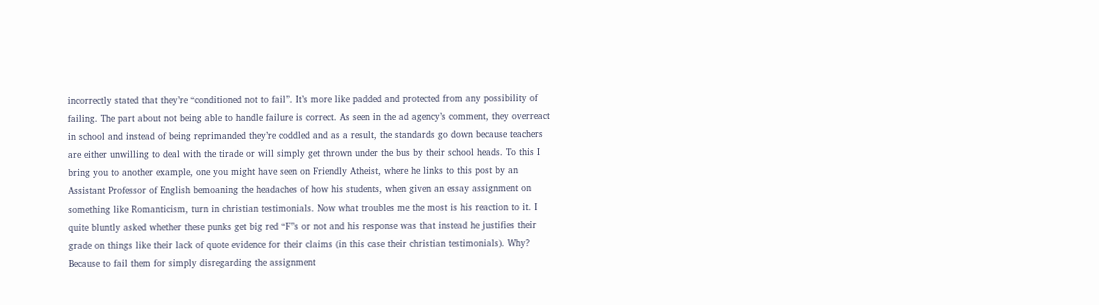incorrectly stated that they’re “conditioned not to fail”. It’s more like padded and protected from any possibility of failing. The part about not being able to handle failure is correct. As seen in the ad agency’s comment, they overreact in school and instead of being reprimanded they’re coddled and as a result, the standards go down because teachers are either unwilling to deal with the tirade or will simply get thrown under the bus by their school heads. To this I bring you to another example, one you might have seen on Friendly Atheist, where he links to this post by an Assistant Professor of English bemoaning the headaches of how his students, when given an essay assignment on something like Romanticism, turn in christian testimonials. Now what troubles me the most is his reaction to it. I quite bluntly asked whether these punks get big red “F”s or not and his response was that instead he justifies their grade on things like their lack of quote evidence for their claims (in this case their christian testimonials). Why? Because to fail them for simply disregarding the assignment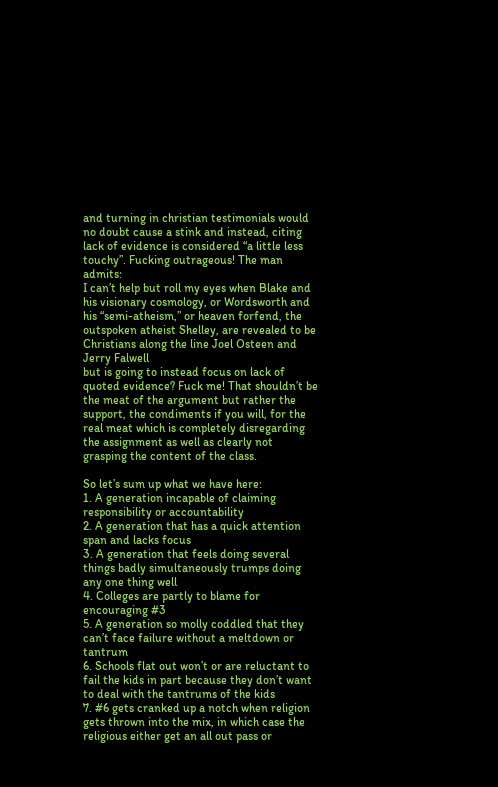and turning in christian testimonials would no doubt cause a stink and instead, citing lack of evidence is considered “a little less touchy”. Fucking outrageous! The man admits:
I can’t help but roll my eyes when Blake and his visionary cosmology, or Wordsworth and his “semi-atheism,” or heaven forfend, the outspoken atheist Shelley, are revealed to be Christians along the line Joel Osteen and Jerry Falwell
but is going to instead focus on lack of quoted evidence? Fuck me! That shouldn’t be the meat of the argument but rather the support, the condiments if you will, for the real meat which is completely disregarding the assignment as well as clearly not grasping the content of the class.

So let’s sum up what we have here:
1. A generation incapable of claiming responsibility or accountability
2. A generation that has a quick attention span and lacks focus
3. A generation that feels doing several things badly simultaneously trumps doing any one thing well
4. Colleges are partly to blame for encouraging #3
5. A generation so molly coddled that they can’t face failure without a meltdown or tantrum
6. Schools flat out won’t or are reluctant to fail the kids in part because they don’t want to deal with the tantrums of the kids
7. #6 gets cranked up a notch when religion gets thrown into the mix, in which case the religious either get an all out pass or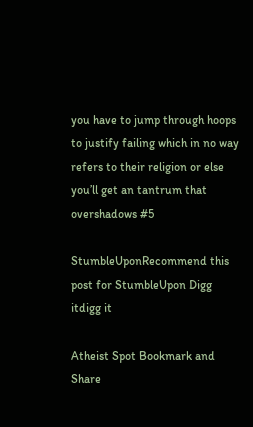you have to jump through hoops to justify failing which in no way refers to their religion or else you’ll get an tantrum that overshadows #5

StumbleUponRecommend this post for StumbleUpon Digg itdigg it

Atheist Spot Bookmark and Share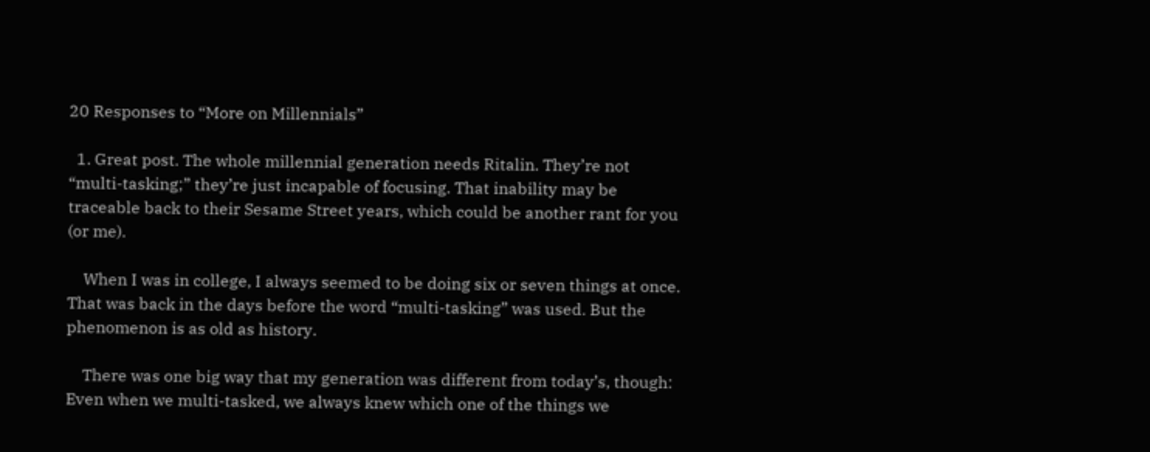20 Responses to “More on Millennials”

  1. Great post. The whole millennial generation needs Ritalin. They’re not “multi-tasking;” they’re just incapable of focusing. That inability may be traceable back to their Sesame Street years, which could be another rant for you (or me).

    When I was in college, I always seemed to be doing six or seven things at once. That was back in the days before the word “multi-tasking” was used. But the phenomenon is as old as history.

    There was one big way that my generation was different from today’s, though: Even when we multi-tasked, we always knew which one of the things we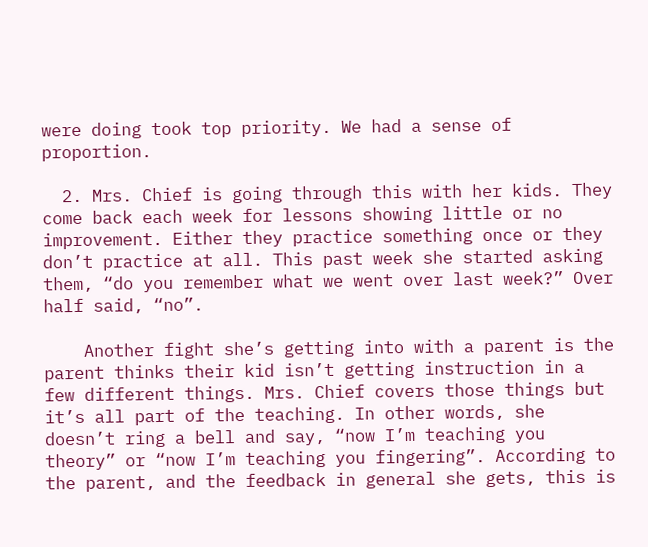were doing took top priority. We had a sense of proportion.

  2. Mrs. Chief is going through this with her kids. They come back each week for lessons showing little or no improvement. Either they practice something once or they don’t practice at all. This past week she started asking them, “do you remember what we went over last week?” Over half said, “no”.

    Another fight she’s getting into with a parent is the parent thinks their kid isn’t getting instruction in a few different things. Mrs. Chief covers those things but it’s all part of the teaching. In other words, she doesn’t ring a bell and say, “now I’m teaching you theory” or “now I’m teaching you fingering”. According to the parent, and the feedback in general she gets, this is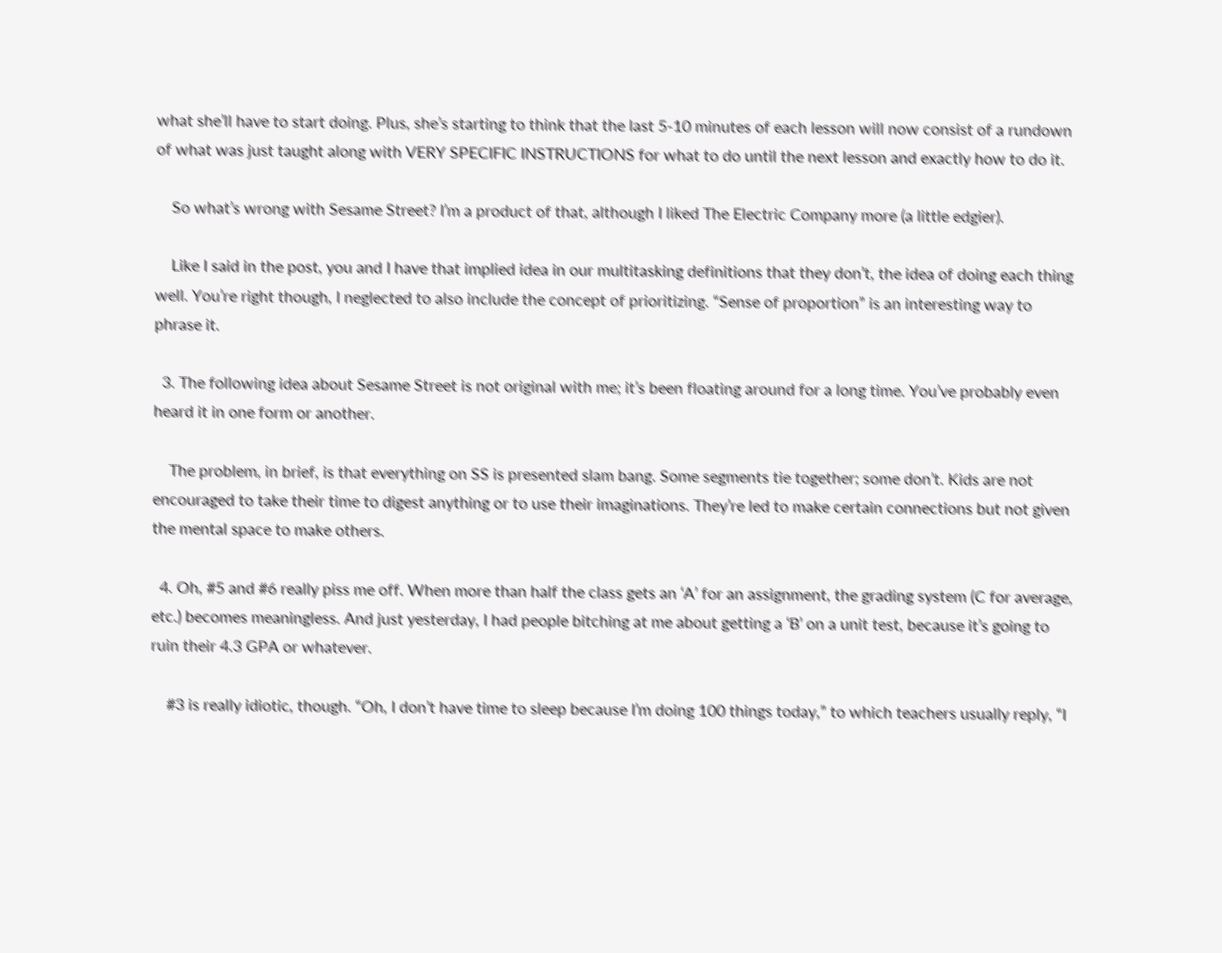what she’ll have to start doing. Plus, she’s starting to think that the last 5-10 minutes of each lesson will now consist of a rundown of what was just taught along with VERY SPECIFIC INSTRUCTIONS for what to do until the next lesson and exactly how to do it.

    So what’s wrong with Sesame Street? I’m a product of that, although I liked The Electric Company more (a little edgier).

    Like I said in the post, you and I have that implied idea in our multitasking definitions that they don’t, the idea of doing each thing well. You’re right though, I neglected to also include the concept of prioritizing. “Sense of proportion” is an interesting way to phrase it.

  3. The following idea about Sesame Street is not original with me; it’s been floating around for a long time. You’ve probably even heard it in one form or another.

    The problem, in brief, is that everything on SS is presented slam bang. Some segments tie together; some don’t. Kids are not encouraged to take their time to digest anything or to use their imaginations. They’re led to make certain connections but not given the mental space to make others.

  4. Oh, #5 and #6 really piss me off. When more than half the class gets an ‘A’ for an assignment, the grading system (C for average, etc.) becomes meaningless. And just yesterday, I had people bitching at me about getting a ‘B’ on a unit test, because it’s going to ruin their 4.3 GPA or whatever.

    #3 is really idiotic, though. “Oh, I don’t have time to sleep because I’m doing 100 things today,” to which teachers usually reply, “I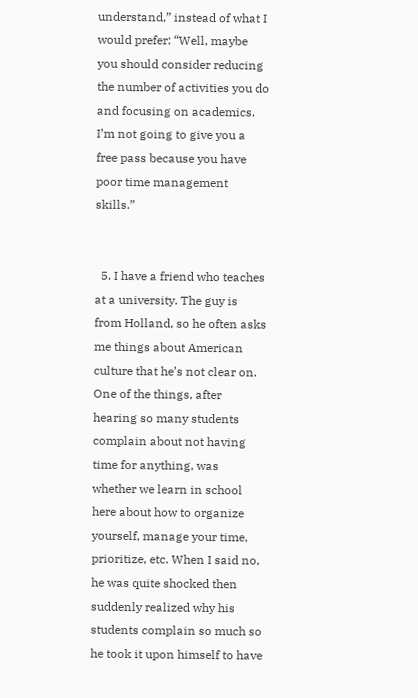understand,” instead of what I would prefer: “Well, maybe you should consider reducing the number of activities you do and focusing on academics. I’m not going to give you a free pass because you have poor time management skills.”


  5. I have a friend who teaches at a university. The guy is from Holland, so he often asks me things about American culture that he’s not clear on. One of the things, after hearing so many students complain about not having time for anything, was whether we learn in school here about how to organize yourself, manage your time, prioritize, etc. When I said no, he was quite shocked then suddenly realized why his students complain so much so he took it upon himself to have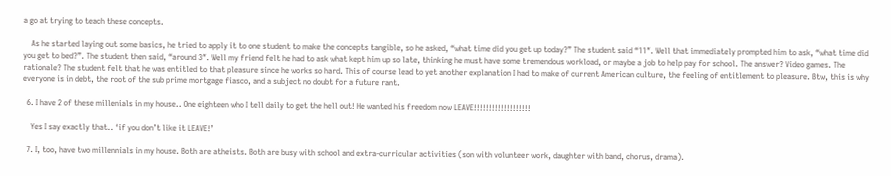a go at trying to teach these concepts.

    As he started laying out some basics, he tried to apply it to one student to make the concepts tangible, so he asked, “what time did you get up today?” The student said “11″. Well that immediately prompted him to ask, “what time did you get to bed?”. The student then said, “around 3″. Well my friend felt he had to ask what kept him up so late, thinking he must have some tremendous workload, or maybe a job to help pay for school. The answer? Video games. The rationale? The student felt that he was entitled to that pleasure since he works so hard. This of course lead to yet another explanation I had to make of current American culture, the feeling of entitlement to pleasure. Btw, this is why everyone is in debt, the root of the sub prime mortgage fiasco, and a subject no doubt for a future rant.

  6. I have 2 of these millenials in my house.. One eighteen who I tell daily to get the hell out! He wanted his freedom now LEAVE!!!!!!!!!!!!!!!!!!!

    Yes I say exactly that.. ‘if you don’t like it LEAVE!’

  7. I, too, have two millennials in my house. Both are atheists. Both are busy with school and extra-curricular activities (son with volunteer work, daughter with band, chorus, drama).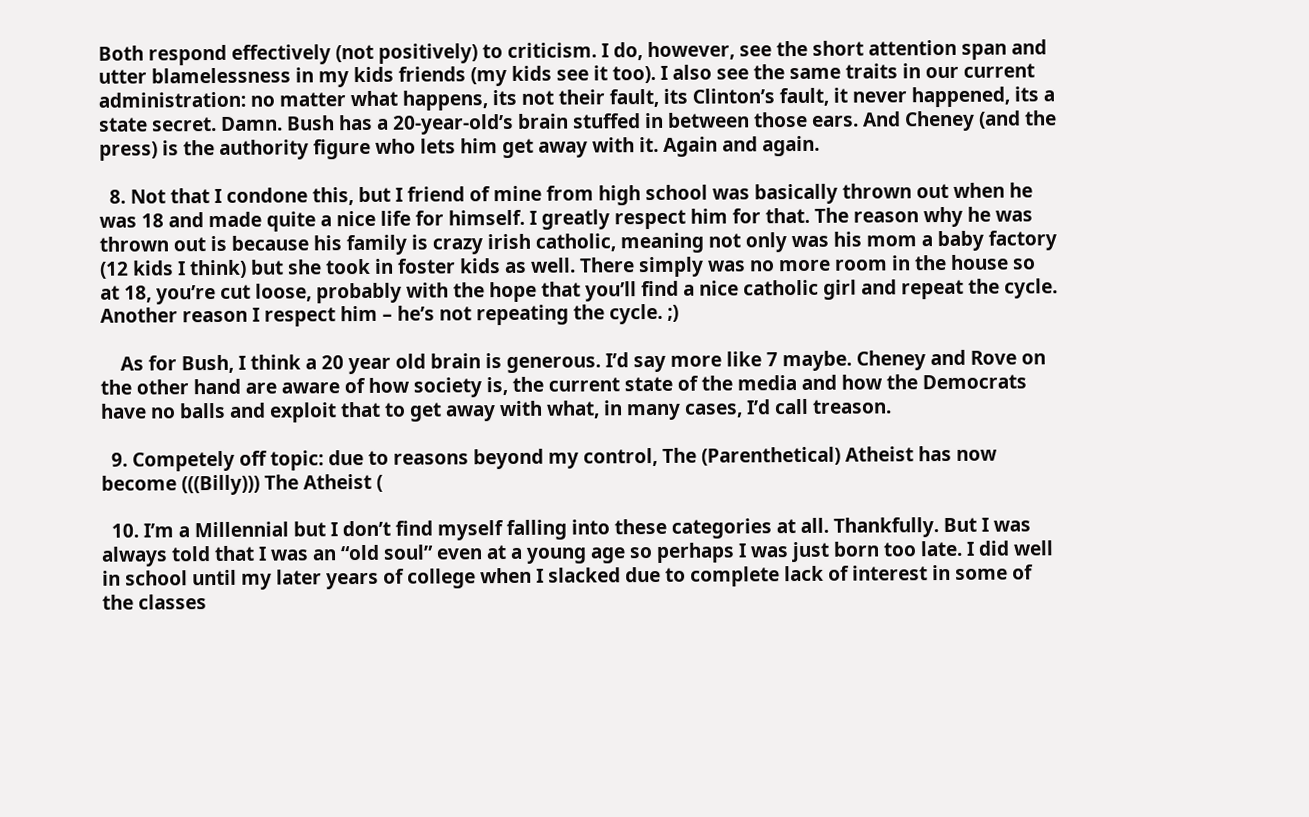Both respond effectively (not positively) to criticism. I do, however, see the short attention span and utter blamelessness in my kids friends (my kids see it too). I also see the same traits in our current administration: no matter what happens, its not their fault, its Clinton’s fault, it never happened, its a state secret. Damn. Bush has a 20-year-old’s brain stuffed in between those ears. And Cheney (and the press) is the authority figure who lets him get away with it. Again and again.

  8. Not that I condone this, but I friend of mine from high school was basically thrown out when he was 18 and made quite a nice life for himself. I greatly respect him for that. The reason why he was thrown out is because his family is crazy irish catholic, meaning not only was his mom a baby factory (12 kids I think) but she took in foster kids as well. There simply was no more room in the house so at 18, you’re cut loose, probably with the hope that you’ll find a nice catholic girl and repeat the cycle. Another reason I respect him – he’s not repeating the cycle. ;)

    As for Bush, I think a 20 year old brain is generous. I’d say more like 7 maybe. Cheney and Rove on the other hand are aware of how society is, the current state of the media and how the Democrats have no balls and exploit that to get away with what, in many cases, I’d call treason.

  9. Competely off topic: due to reasons beyond my control, The (Parenthetical) Atheist has now become (((Billy))) The Atheist (

  10. I’m a Millennial but I don’t find myself falling into these categories at all. Thankfully. But I was always told that I was an “old soul” even at a young age so perhaps I was just born too late. I did well in school until my later years of college when I slacked due to complete lack of interest in some of the classes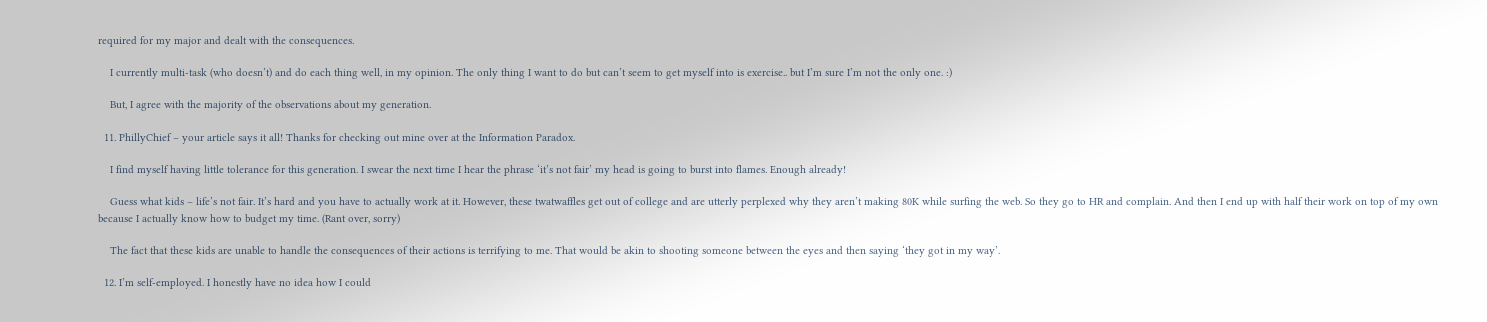required for my major and dealt with the consequences.

    I currently multi-task (who doesn’t) and do each thing well, in my opinion. The only thing I want to do but can’t seem to get myself into is exercise.. but I’m sure I’m not the only one. :)

    But, I agree with the majority of the observations about my generation.

  11. PhillyChief – your article says it all! Thanks for checking out mine over at the Information Paradox.

    I find myself having little tolerance for this generation. I swear the next time I hear the phrase ‘it’s not fair’ my head is going to burst into flames. Enough already!

    Guess what kids – life’s not fair. It’s hard and you have to actually work at it. However, these twatwaffles get out of college and are utterly perplexed why they aren’t making 80K while surfing the web. So they go to HR and complain. And then I end up with half their work on top of my own because I actually know how to budget my time. (Rant over, sorry)

    The fact that these kids are unable to handle the consequences of their actions is terrifying to me. That would be akin to shooting someone between the eyes and then saying ‘they got in my way’.

  12. I’m self-employed. I honestly have no idea how I could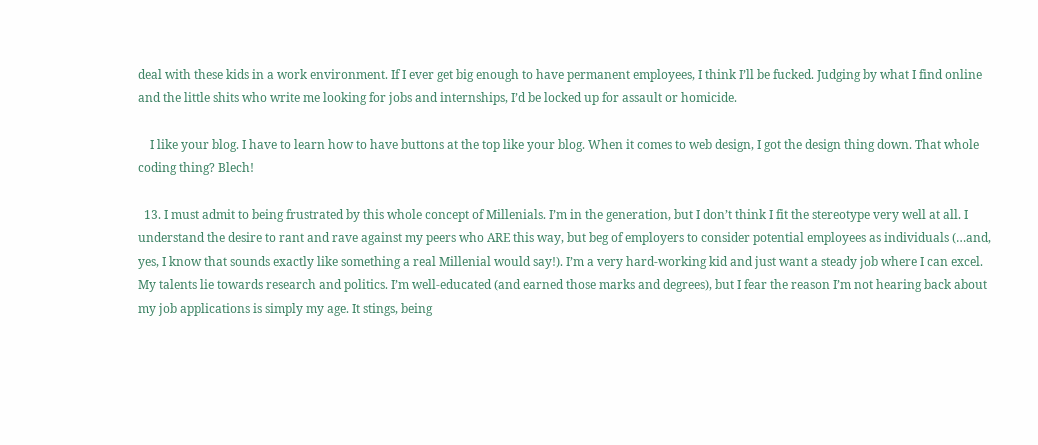deal with these kids in a work environment. If I ever get big enough to have permanent employees, I think I’ll be fucked. Judging by what I find online and the little shits who write me looking for jobs and internships, I’d be locked up for assault or homicide.

    I like your blog. I have to learn how to have buttons at the top like your blog. When it comes to web design, I got the design thing down. That whole coding thing? Blech!

  13. I must admit to being frustrated by this whole concept of Millenials. I’m in the generation, but I don’t think I fit the stereotype very well at all. I understand the desire to rant and rave against my peers who ARE this way, but beg of employers to consider potential employees as individuals (…and, yes, I know that sounds exactly like something a real Millenial would say!). I’m a very hard-working kid and just want a steady job where I can excel. My talents lie towards research and politics. I’m well-educated (and earned those marks and degrees), but I fear the reason I’m not hearing back about my job applications is simply my age. It stings, being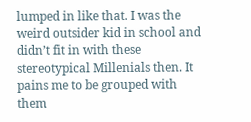lumped in like that. I was the weird outsider kid in school and didn’t fit in with these stereotypical Millenials then. It pains me to be grouped with them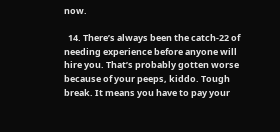now.

  14. There’s always been the catch-22 of needing experience before anyone will hire you. That’s probably gotten worse because of your peeps, kiddo. Tough break. It means you have to pay your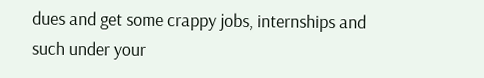dues and get some crappy jobs, internships and such under your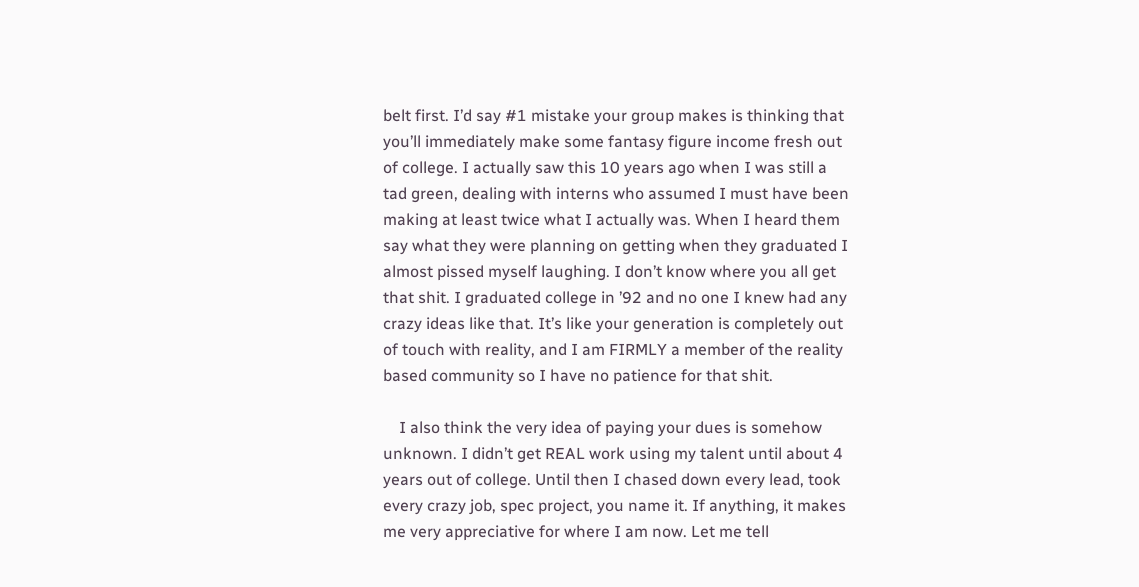belt first. I’d say #1 mistake your group makes is thinking that you’ll immediately make some fantasy figure income fresh out of college. I actually saw this 10 years ago when I was still a tad green, dealing with interns who assumed I must have been making at least twice what I actually was. When I heard them say what they were planning on getting when they graduated I almost pissed myself laughing. I don’t know where you all get that shit. I graduated college in ’92 and no one I knew had any crazy ideas like that. It’s like your generation is completely out of touch with reality, and I am FIRMLY a member of the reality based community so I have no patience for that shit.

    I also think the very idea of paying your dues is somehow unknown. I didn’t get REAL work using my talent until about 4 years out of college. Until then I chased down every lead, took every crazy job, spec project, you name it. If anything, it makes me very appreciative for where I am now. Let me tell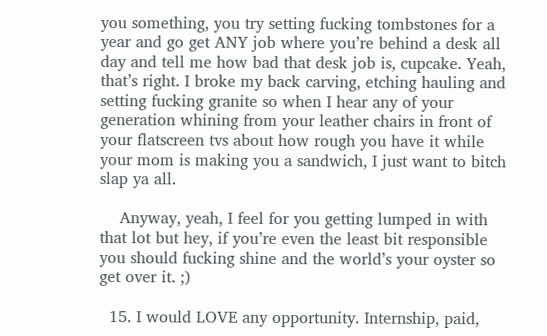you something, you try setting fucking tombstones for a year and go get ANY job where you’re behind a desk all day and tell me how bad that desk job is, cupcake. Yeah, that’s right. I broke my back carving, etching hauling and setting fucking granite so when I hear any of your generation whining from your leather chairs in front of your flatscreen tvs about how rough you have it while your mom is making you a sandwich, I just want to bitch slap ya all.

    Anyway, yeah, I feel for you getting lumped in with that lot but hey, if you’re even the least bit responsible you should fucking shine and the world’s your oyster so get over it. ;)

  15. I would LOVE any opportunity. Internship, paid,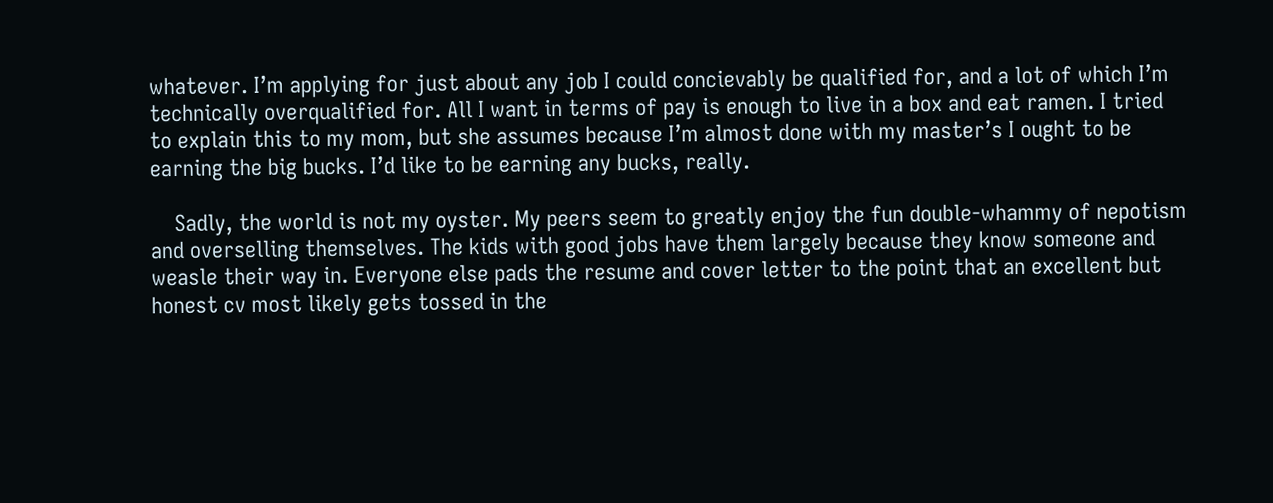whatever. I’m applying for just about any job I could concievably be qualified for, and a lot of which I’m technically overqualified for. All I want in terms of pay is enough to live in a box and eat ramen. I tried to explain this to my mom, but she assumes because I’m almost done with my master’s I ought to be earning the big bucks. I’d like to be earning any bucks, really.

    Sadly, the world is not my oyster. My peers seem to greatly enjoy the fun double-whammy of nepotism and overselling themselves. The kids with good jobs have them largely because they know someone and weasle their way in. Everyone else pads the resume and cover letter to the point that an excellent but honest cv most likely gets tossed in the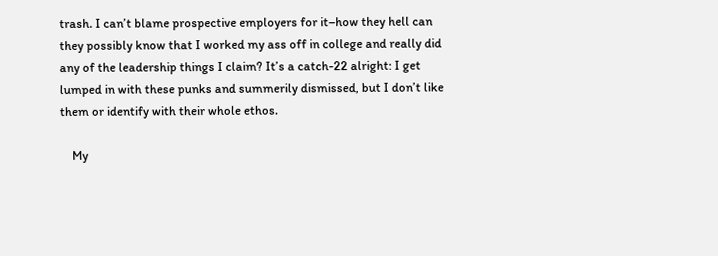trash. I can’t blame prospective employers for it–how they hell can they possibly know that I worked my ass off in college and really did any of the leadership things I claim? It’s a catch-22 alright: I get lumped in with these punks and summerily dismissed, but I don’t like them or identify with their whole ethos.

    My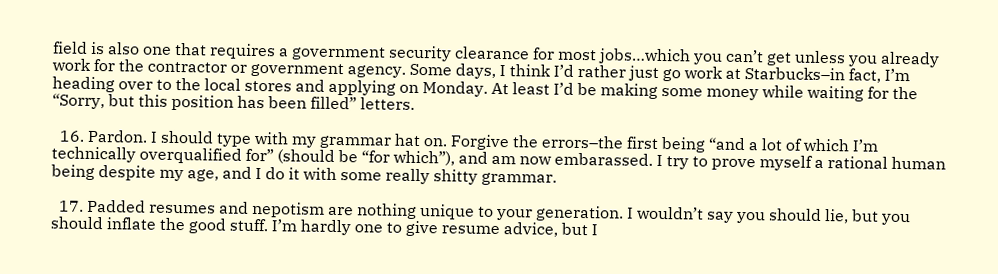field is also one that requires a government security clearance for most jobs…which you can’t get unless you already work for the contractor or government agency. Some days, I think I’d rather just go work at Starbucks–in fact, I’m heading over to the local stores and applying on Monday. At least I’d be making some money while waiting for the “Sorry, but this position has been filled” letters.

  16. Pardon. I should type with my grammar hat on. Forgive the errors–the first being “and a lot of which I’m technically overqualified for” (should be “for which”), and am now embarassed. I try to prove myself a rational human being despite my age, and I do it with some really shitty grammar.

  17. Padded resumes and nepotism are nothing unique to your generation. I wouldn’t say you should lie, but you should inflate the good stuff. I’m hardly one to give resume advice, but I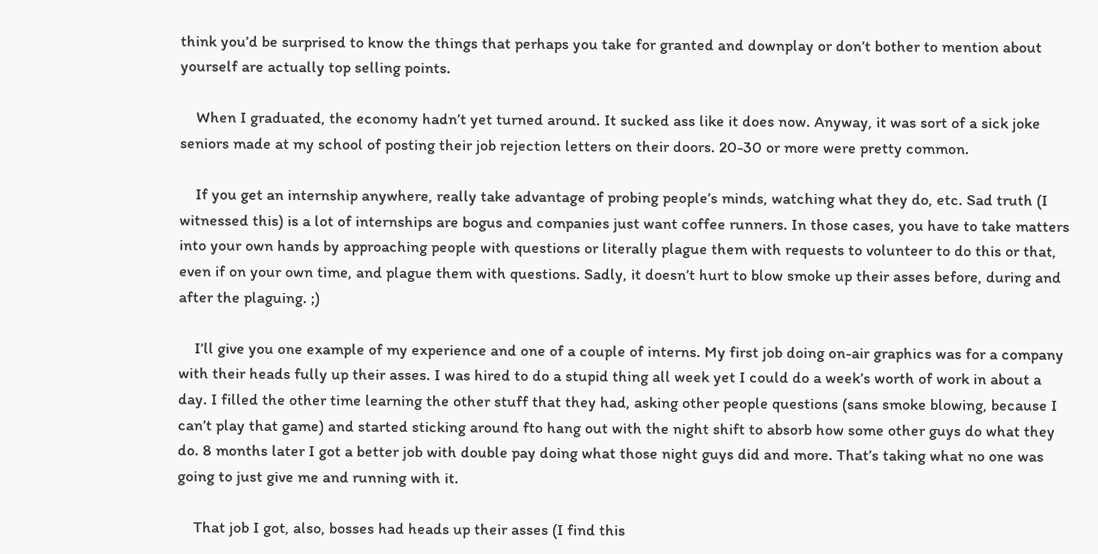think you’d be surprised to know the things that perhaps you take for granted and downplay or don’t bother to mention about yourself are actually top selling points.

    When I graduated, the economy hadn’t yet turned around. It sucked ass like it does now. Anyway, it was sort of a sick joke seniors made at my school of posting their job rejection letters on their doors. 20-30 or more were pretty common.

    If you get an internship anywhere, really take advantage of probing people’s minds, watching what they do, etc. Sad truth (I witnessed this) is a lot of internships are bogus and companies just want coffee runners. In those cases, you have to take matters into your own hands by approaching people with questions or literally plague them with requests to volunteer to do this or that, even if on your own time, and plague them with questions. Sadly, it doesn’t hurt to blow smoke up their asses before, during and after the plaguing. ;)

    I’ll give you one example of my experience and one of a couple of interns. My first job doing on-air graphics was for a company with their heads fully up their asses. I was hired to do a stupid thing all week yet I could do a week’s worth of work in about a day. I filled the other time learning the other stuff that they had, asking other people questions (sans smoke blowing, because I can’t play that game) and started sticking around fto hang out with the night shift to absorb how some other guys do what they do. 8 months later I got a better job with double pay doing what those night guys did and more. That’s taking what no one was going to just give me and running with it.

    That job I got, also, bosses had heads up their asses (I find this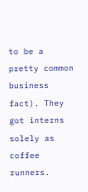to be a pretty common business fact). They got interns solely as coffee runners.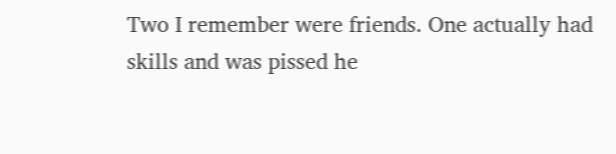Two I remember were friends. One actually had skills and was pissed he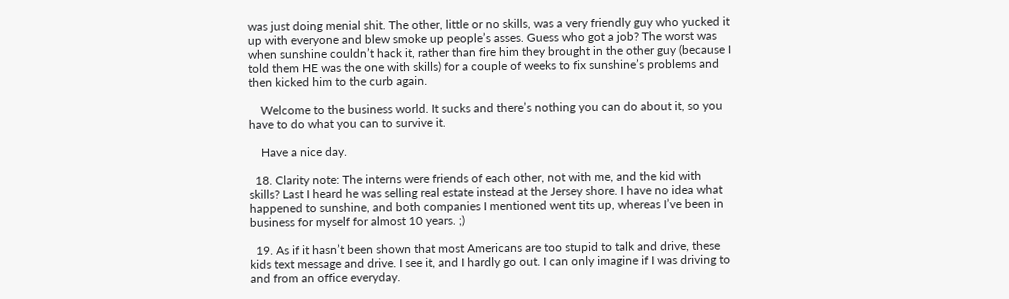was just doing menial shit. The other, little or no skills, was a very friendly guy who yucked it up with everyone and blew smoke up people’s asses. Guess who got a job? The worst was when sunshine couldn’t hack it, rather than fire him they brought in the other guy (because I told them HE was the one with skills) for a couple of weeks to fix sunshine’s problems and then kicked him to the curb again.

    Welcome to the business world. It sucks and there’s nothing you can do about it, so you have to do what you can to survive it.

    Have a nice day.

  18. Clarity note: The interns were friends of each other, not with me, and the kid with skills? Last I heard he was selling real estate instead at the Jersey shore. I have no idea what happened to sunshine, and both companies I mentioned went tits up, whereas I’ve been in business for myself for almost 10 years. ;)

  19. As if it hasn’t been shown that most Americans are too stupid to talk and drive, these kids text message and drive. I see it, and I hardly go out. I can only imagine if I was driving to and from an office everyday.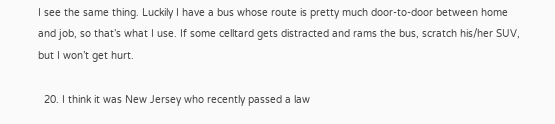I see the same thing. Luckily I have a bus whose route is pretty much door-to-door between home and job, so that’s what I use. If some celltard gets distracted and rams the bus, scratch his/her SUV, but I won’t get hurt.

  20. I think it was New Jersey who recently passed a law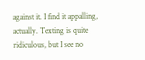against it. I find it appalling, actually. Texting is quite ridiculous, but I see no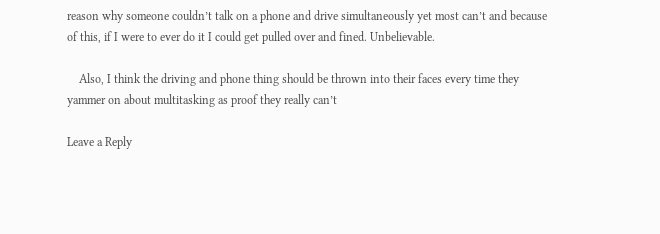reason why someone couldn’t talk on a phone and drive simultaneously yet most can’t and because of this, if I were to ever do it I could get pulled over and fined. Unbelievable.

    Also, I think the driving and phone thing should be thrown into their faces every time they yammer on about multitasking as proof they really can’t

Leave a Reply